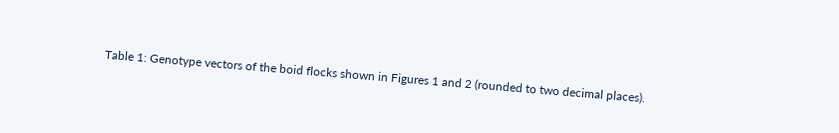Table 1: Genotype vectors of the boid flocks shown in Figures 1 and 2 (rounded to two decimal places).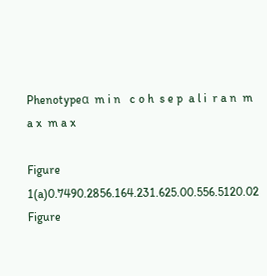Phenotypeα  m i n   c o h  s e p  a l i  r a n  m a x  m a x

Figure 1(a)0.7490.2856.164.231.625.00.556.5120.02
Figure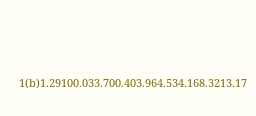1(b)1.29100.033.700.403.964.534.168.3213.17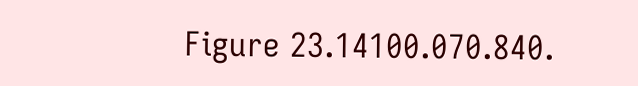Figure 23.14100.070.840.